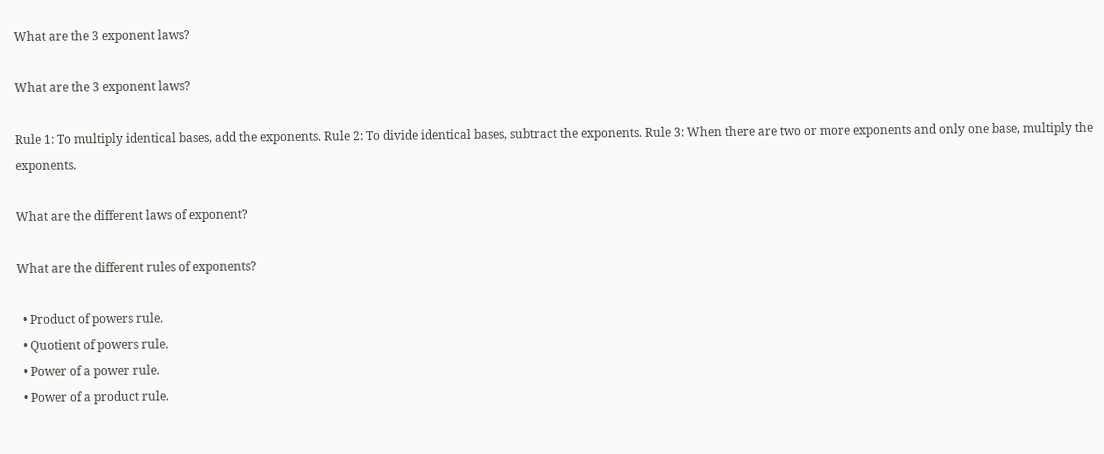What are the 3 exponent laws?

What are the 3 exponent laws?

Rule 1: To multiply identical bases, add the exponents. Rule 2: To divide identical bases, subtract the exponents. Rule 3: When there are two or more exponents and only one base, multiply the exponents.

What are the different laws of exponent?

What are the different rules of exponents?

  • Product of powers rule.
  • Quotient of powers rule.
  • Power of a power rule.
  • Power of a product rule.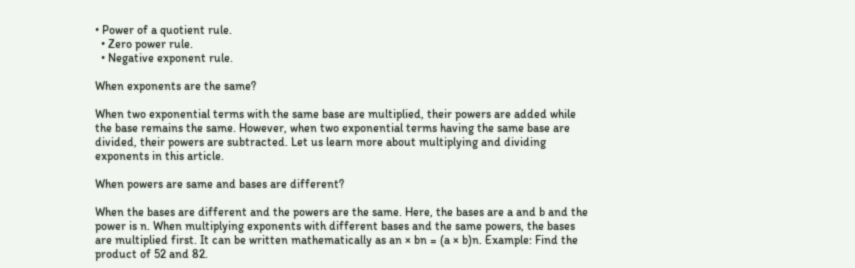• Power of a quotient rule.
  • Zero power rule.
  • Negative exponent rule.

When exponents are the same?

When two exponential terms with the same base are multiplied, their powers are added while the base remains the same. However, when two exponential terms having the same base are divided, their powers are subtracted. Let us learn more about multiplying and dividing exponents in this article.

When powers are same and bases are different?

When the bases are different and the powers are the same. Here, the bases are a and b and the power is n. When multiplying exponents with different bases and the same powers, the bases are multiplied first. It can be written mathematically as an × bn = (a × b)n. Example: Find the product of 52 and 82.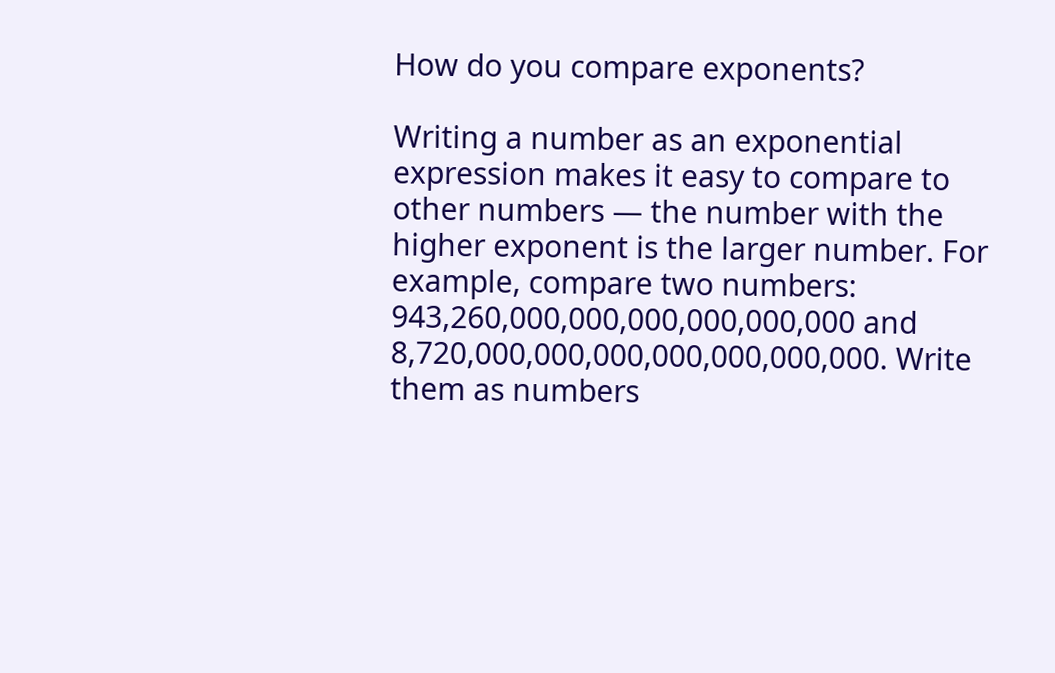How do you compare exponents?

Writing a number as an exponential expression makes it easy to compare to other numbers — the number with the higher exponent is the larger number. For example, compare two numbers: 943,260,000,000,000,000,000,000 and 8,720,000,000,000,000,000,000,000. Write them as numbers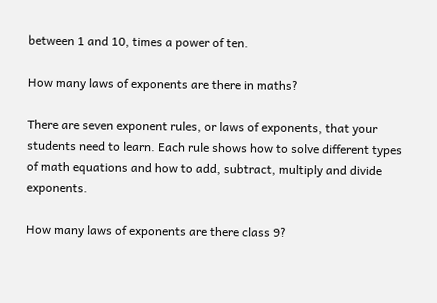between 1 and 10, times a power of ten.

How many laws of exponents are there in maths?

There are seven exponent rules, or laws of exponents, that your students need to learn. Each rule shows how to solve different types of math equations and how to add, subtract, multiply and divide exponents.

How many laws of exponents are there class 9?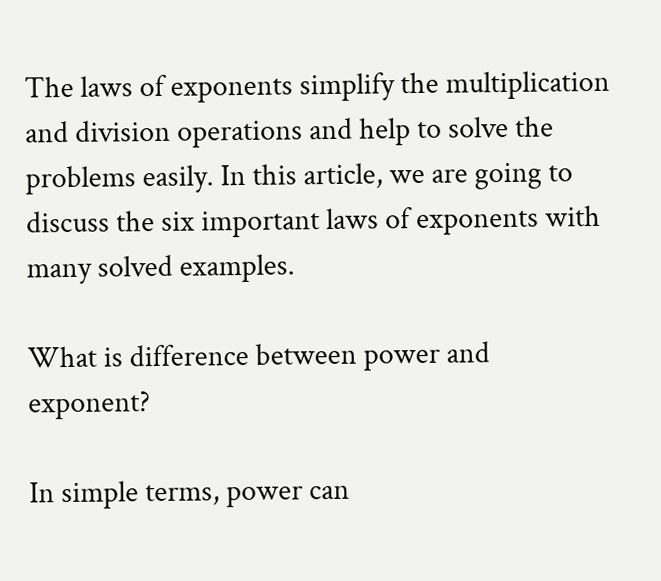The laws of exponents simplify the multiplication and division operations and help to solve the problems easily. In this article, we are going to discuss the six important laws of exponents with many solved examples.

What is difference between power and exponent?

In simple terms, power can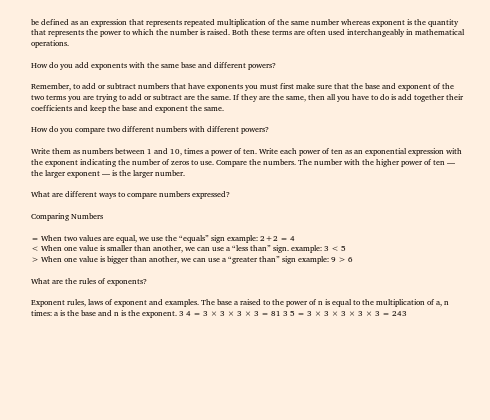be defined as an expression that represents repeated multiplication of the same number whereas exponent is the quantity that represents the power to which the number is raised. Both these terms are often used interchangeably in mathematical operations.

How do you add exponents with the same base and different powers?

Remember, to add or subtract numbers that have exponents you must first make sure that the base and exponent of the two terms you are trying to add or subtract are the same. If they are the same, then all you have to do is add together their coefficients and keep the base and exponent the same.

How do you compare two different numbers with different powers?

Write them as numbers between 1 and 10, times a power of ten. Write each power of ten as an exponential expression with the exponent indicating the number of zeros to use. Compare the numbers. The number with the higher power of ten — the larger exponent — is the larger number.

What are different ways to compare numbers expressed?

Comparing Numbers

= When two values are equal, we use the “equals” sign example: 2+2 = 4
< When one value is smaller than another, we can use a “less than” sign. example: 3 < 5
> When one value is bigger than another, we can use a “greater than” sign example: 9 > 6

What are the rules of exponents?

Exponent rules, laws of exponent and examples. The base a raised to the power of n is equal to the multiplication of a, n times: a is the base and n is the exponent. 3 4 = 3 × 3 × 3 × 3 = 81 3 5 = 3 × 3 × 3 × 3 × 3 = 243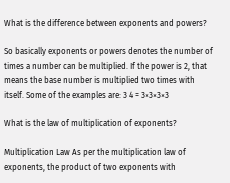What is the difference between exponents and powers?

So basically exponents or powers denotes the number of times a number can be multiplied. If the power is 2, that means the base number is multiplied two times with itself. Some of the examples are: 3 4 = 3×3×3×3

What is the law of multiplication of exponents?

Multiplication Law As per the multiplication law of exponents, the product of two exponents with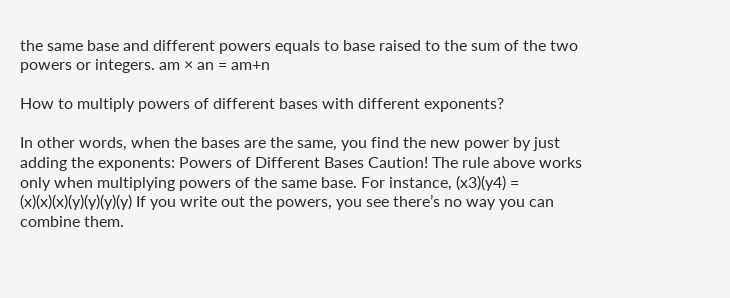the same base and different powers equals to base raised to the sum of the two powers or integers. am × an = am+n

How to multiply powers of different bases with different exponents?

In other words, when the bases are the same, you find the new power by just adding the exponents: Powers of Different Bases Caution! The rule above works only when multiplying powers of the same base. For instance, (x3)(y4) = (x)(x)(x)(y)(y)(y)(y) If you write out the powers, you see there’s no way you can combine them.